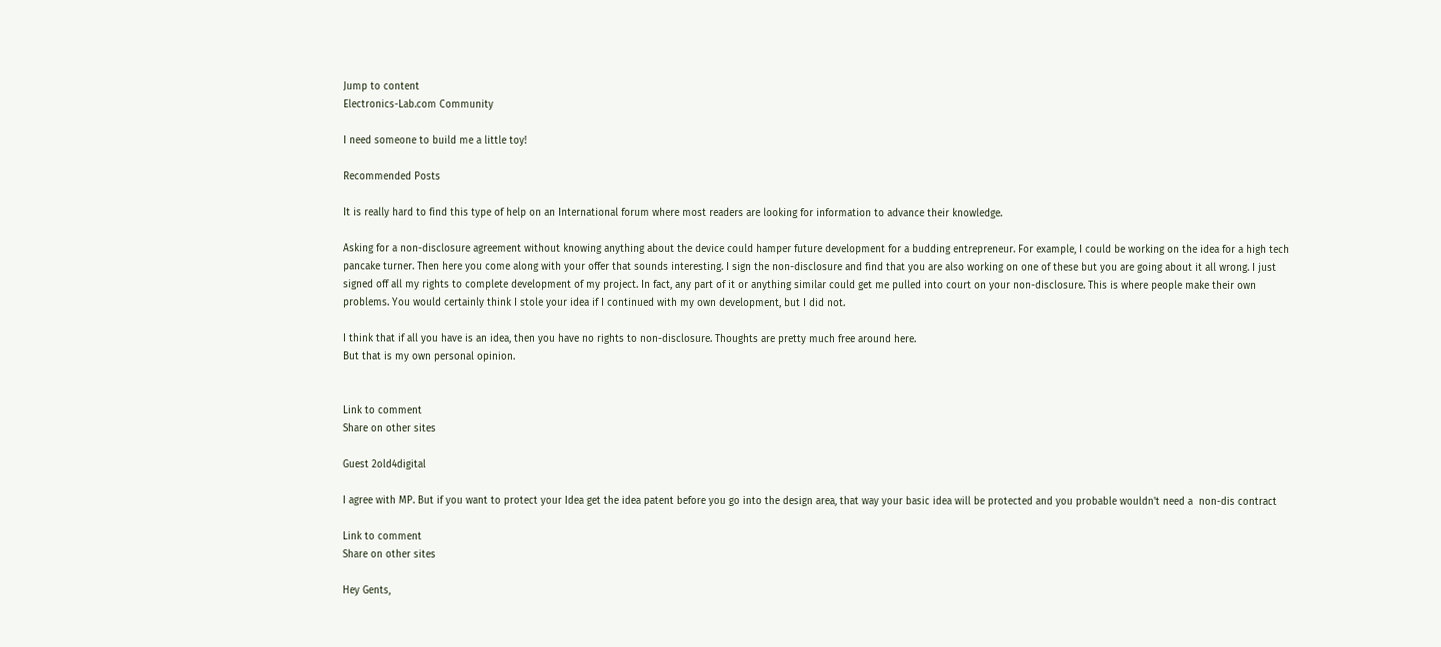Jump to content
Electronics-Lab.com Community

I need someone to build me a little toy!

Recommended Posts

It is really hard to find this type of help on an International forum where most readers are looking for information to advance their knowledge.

Asking for a non-disclosure agreement without knowing anything about the device could hamper future development for a budding entrepreneur. For example, I could be working on the idea for a high tech pancake turner. Then here you come along with your offer that sounds interesting. I sign the non-disclosure and find that you are also working on one of these but you are going about it all wrong. I just signed off all my rights to complete development of my project. In fact, any part of it or anything similar could get me pulled into court on your non-disclosure. This is where people make their own problems. You would certainly think I stole your idea if I continued with my own development, but I did not.

I think that if all you have is an idea, then you have no rights to non-disclosure. Thoughts are pretty much free around here.
But that is my own personal opinion.


Link to comment
Share on other sites

Guest 2old4digital

I agree with MP. But if you want to protect your Idea get the idea patent before you go into the design area, that way your basic idea will be protected and you probable wouldn't need a  non-dis contract

Link to comment
Share on other sites

Hey Gents,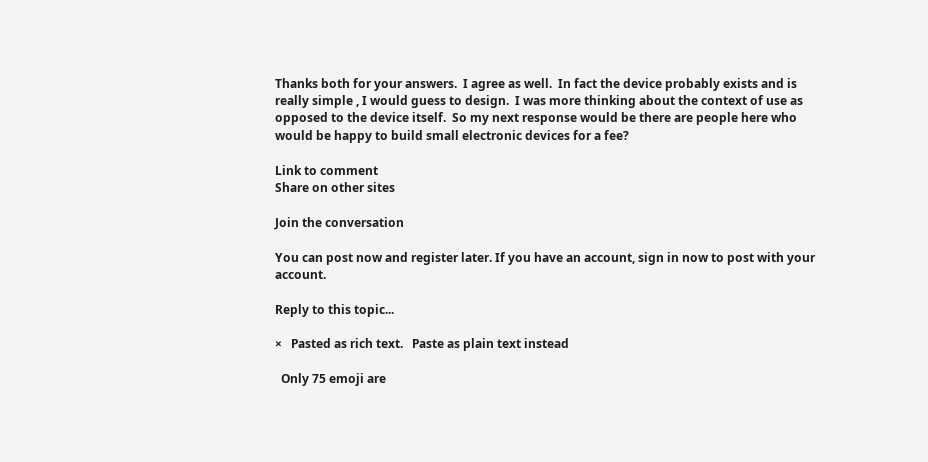Thanks both for your answers.  I agree as well.  In fact the device probably exists and is really simple , I would guess to design.  I was more thinking about the context of use as opposed to the device itself.  So my next response would be there are people here who would be happy to build small electronic devices for a fee?

Link to comment
Share on other sites

Join the conversation

You can post now and register later. If you have an account, sign in now to post with your account.

Reply to this topic...

×   Pasted as rich text.   Paste as plain text instead

  Only 75 emoji are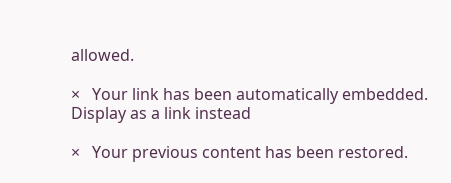allowed.

×   Your link has been automatically embedded.   Display as a link instead

×   Your previous content has been restored.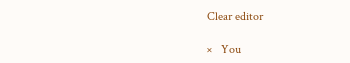Clear editor

×   You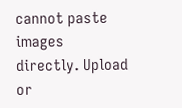cannot paste images directly. Upload or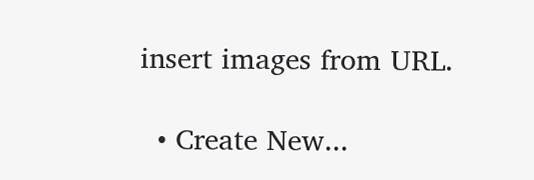insert images from URL.

  • Create New...